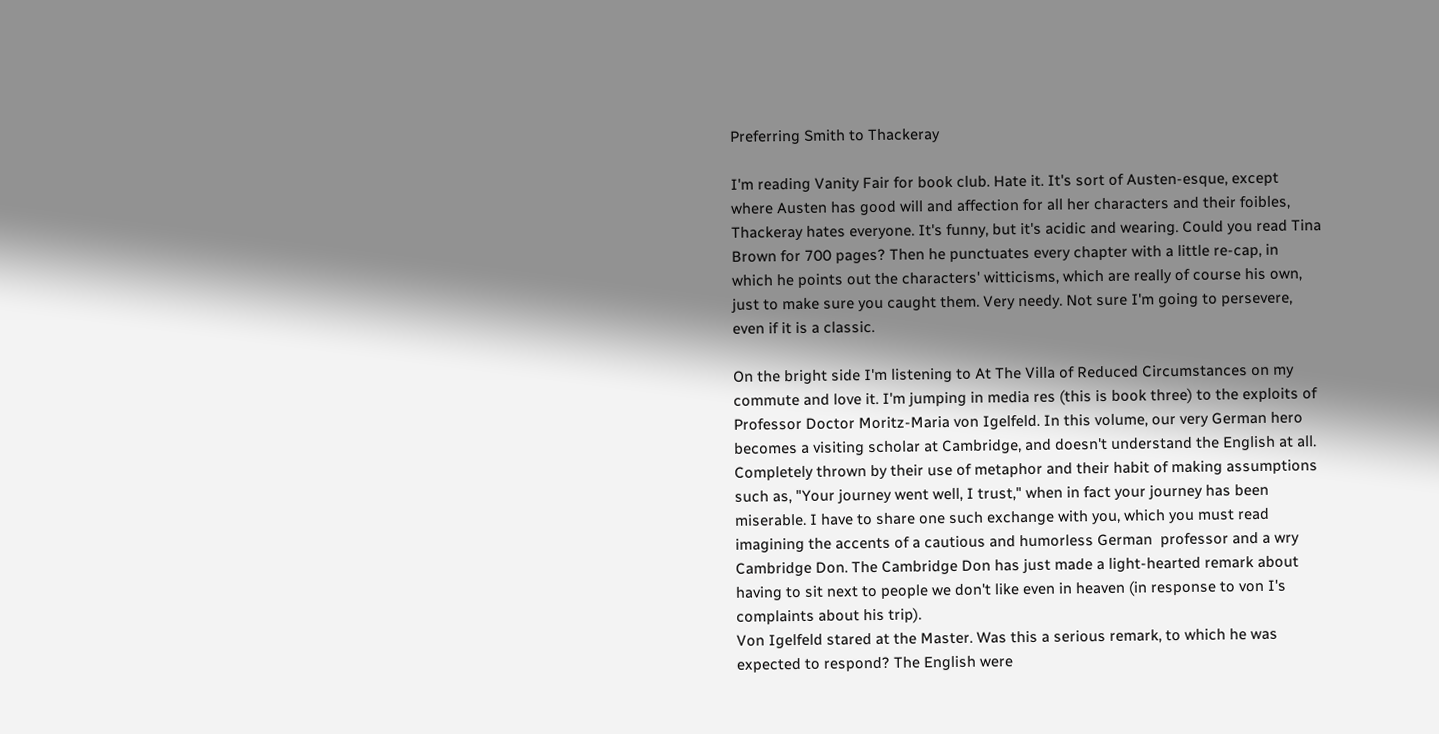Preferring Smith to Thackeray

I'm reading Vanity Fair for book club. Hate it. It's sort of Austen-esque, except where Austen has good will and affection for all her characters and their foibles, Thackeray hates everyone. It's funny, but it's acidic and wearing. Could you read Tina Brown for 700 pages? Then he punctuates every chapter with a little re-cap, in which he points out the characters' witticisms, which are really of course his own, just to make sure you caught them. Very needy. Not sure I'm going to persevere, even if it is a classic.

On the bright side I'm listening to At The Villa of Reduced Circumstances on my commute and love it. I'm jumping in media res (this is book three) to the exploits of  Professor Doctor Moritz-Maria von Igelfeld. In this volume, our very German hero becomes a visiting scholar at Cambridge, and doesn't understand the English at all. Completely thrown by their use of metaphor and their habit of making assumptions such as, "Your journey went well, I trust," when in fact your journey has been miserable. I have to share one such exchange with you, which you must read imagining the accents of a cautious and humorless German  professor and a wry Cambridge Don. The Cambridge Don has just made a light-hearted remark about having to sit next to people we don't like even in heaven (in response to von I's complaints about his trip).
Von Igelfeld stared at the Master. Was this a serious remark, to which he was expected to respond? The English were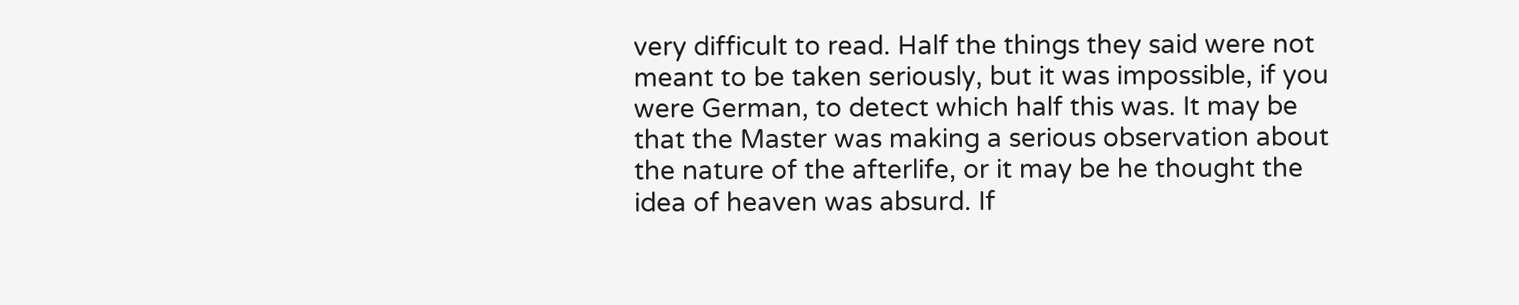very difficult to read. Half the things they said were not meant to be taken seriously, but it was impossible, if you were German, to detect which half this was. It may be that the Master was making a serious observation about the nature of the afterlife, or it may be he thought the idea of heaven was absurd. If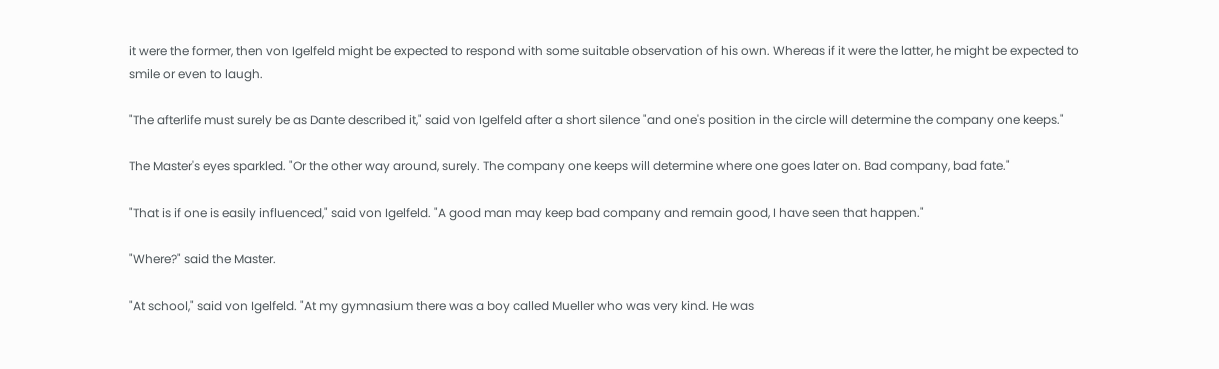it were the former, then von Igelfeld might be expected to respond with some suitable observation of his own. Whereas if it were the latter, he might be expected to smile or even to laugh.

"The afterlife must surely be as Dante described it," said von Igelfeld after a short silence "and one's position in the circle will determine the company one keeps."

The Master's eyes sparkled. "Or the other way around, surely. The company one keeps will determine where one goes later on. Bad company, bad fate."

"That is if one is easily influenced," said von Igelfeld. "A good man may keep bad company and remain good, I have seen that happen."

"Where?" said the Master.

"At school," said von Igelfeld. "At my gymnasium there was a boy called Mueller who was very kind. He was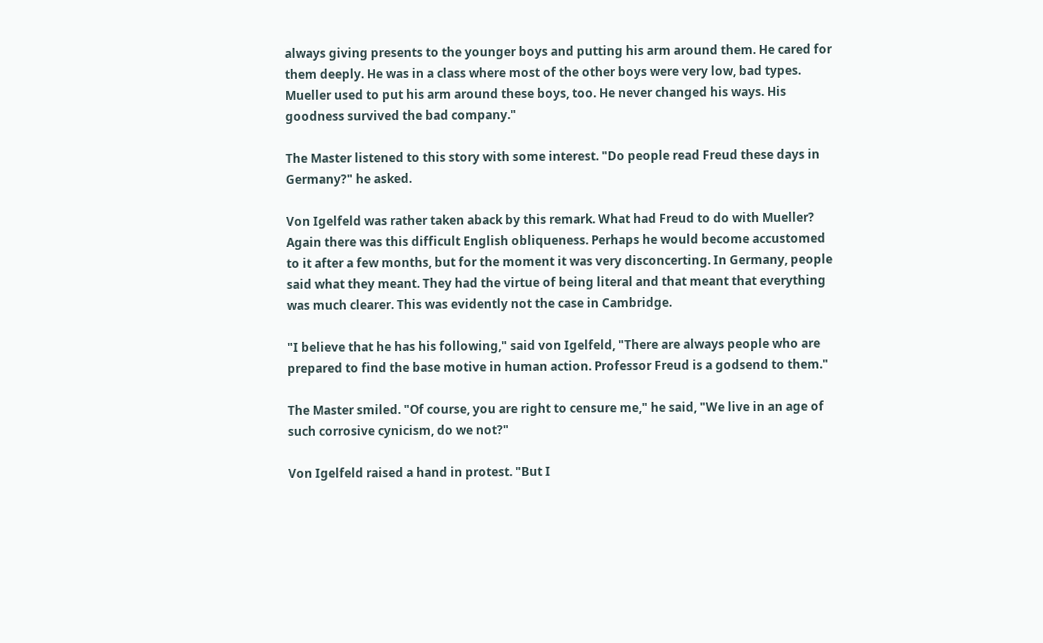always giving presents to the younger boys and putting his arm around them. He cared for them deeply. He was in a class where most of the other boys were very low, bad types. Mueller used to put his arm around these boys, too. He never changed his ways. His goodness survived the bad company."

The Master listened to this story with some interest. "Do people read Freud these days in Germany?" he asked.

Von Igelfeld was rather taken aback by this remark. What had Freud to do with Mueller? Again there was this difficult English obliqueness. Perhaps he would become accustomed to it after a few months, but for the moment it was very disconcerting. In Germany, people said what they meant. They had the virtue of being literal and that meant that everything was much clearer. This was evidently not the case in Cambridge.

"I believe that he has his following," said von Igelfeld, "There are always people who are prepared to find the base motive in human action. Professor Freud is a godsend to them."

The Master smiled. "Of course, you are right to censure me," he said, "We live in an age of such corrosive cynicism, do we not?"

Von Igelfeld raised a hand in protest. "But I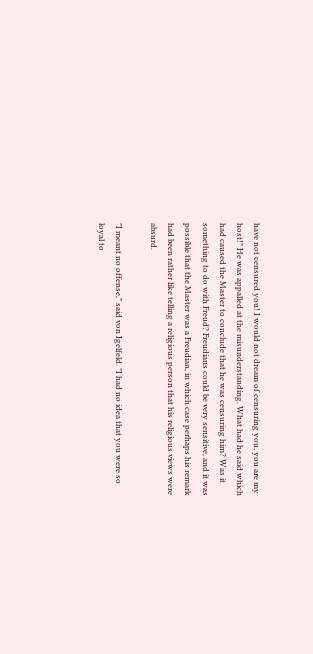have not censured you! I would not dream of censuring you, you are my host!" He was appalled at the misunderstanding. What had he said which had caused the Master to conclude that he was censuring him? Was it something to do with Freud? Freudians could be very sensitive, and it was possible that the Master was a Freudian, in which case perhaps his remark had been rather like telling a religious person that his religious views were absurd.

"I meant no offense," said von Igelfeld. "I had no idea that you were so loyal to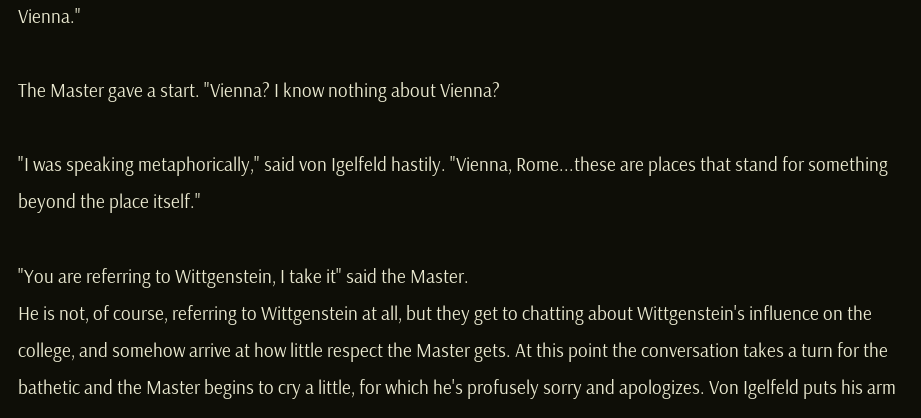Vienna."

The Master gave a start. "Vienna? I know nothing about Vienna?

"I was speaking metaphorically," said von Igelfeld hastily. "Vienna, Rome...these are places that stand for something beyond the place itself."

"You are referring to Wittgenstein, I take it" said the Master.
He is not, of course, referring to Wittgenstein at all, but they get to chatting about Wittgenstein's influence on the college, and somehow arrive at how little respect the Master gets. At this point the conversation takes a turn for the bathetic and the Master begins to cry a little, for which he's profusely sorry and apologizes. Von Igelfeld puts his arm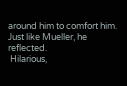around him to comfort him.
Just like Mueller, he reflected.
 Hilarious,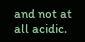and not at all acidic.